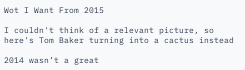Wot I Want From 2015

I couldn't think of a relevant picture, so here's Tom Baker turning into a cactus instead

2014 wasn’t a great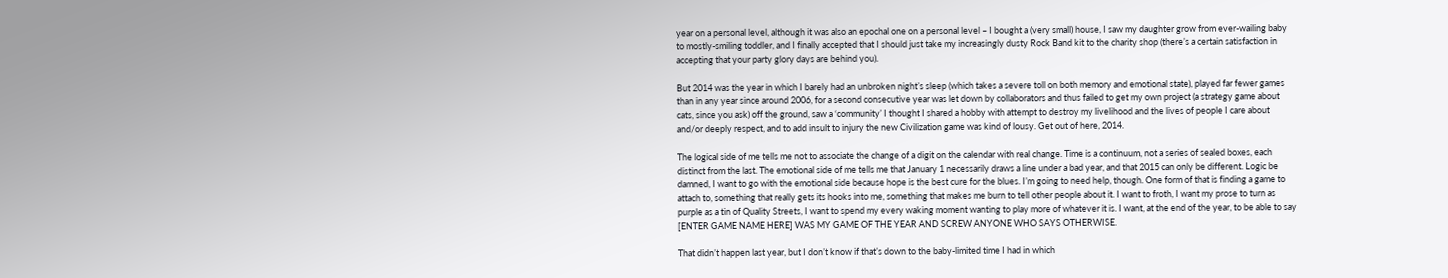year on a personal level, although it was also an epochal one on a personal level – I bought a (very small) house, I saw my daughter grow from ever-wailing baby to mostly-smiling toddler, and I finally accepted that I should just take my increasingly dusty Rock Band kit to the charity shop (there’s a certain satisfaction in accepting that your party glory days are behind you).

But 2014 was the year in which I barely had an unbroken night’s sleep (which takes a severe toll on both memory and emotional state), played far fewer games than in any year since around 2006, for a second consecutive year was let down by collaborators and thus failed to get my own project (a strategy game about cats, since you ask) off the ground, saw a ‘community’ I thought I shared a hobby with attempt to destroy my livelihood and the lives of people I care about and/or deeply respect, and to add insult to injury the new Civilization game was kind of lousy. Get out of here, 2014.

The logical side of me tells me not to associate the change of a digit on the calendar with real change. Time is a continuum, not a series of sealed boxes, each distinct from the last. The emotional side of me tells me that January 1 necessarily draws a line under a bad year, and that 2015 can only be different. Logic be damned, I want to go with the emotional side because hope is the best cure for the blues. I’m going to need help, though. One form of that is finding a game to attach to, something that really gets its hooks into me, something that makes me burn to tell other people about it. I want to froth, I want my prose to turn as purple as a tin of Quality Streets, I want to spend my every waking moment wanting to play more of whatever it is. I want, at the end of the year, to be able to say [ENTER GAME NAME HERE] WAS MY GAME OF THE YEAR AND SCREW ANYONE WHO SAYS OTHERWISE.

That didn’t happen last year, but I don’t know if that’s down to the baby-limited time I had in which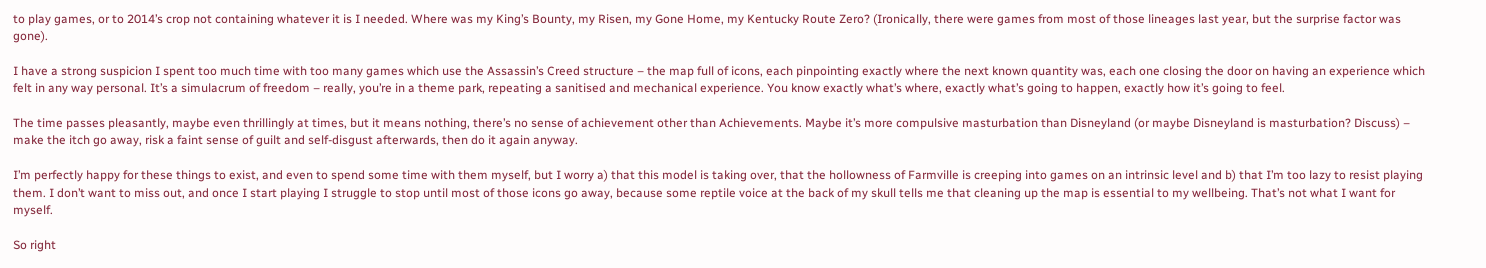to play games, or to 2014’s crop not containing whatever it is I needed. Where was my King’s Bounty, my Risen, my Gone Home, my Kentucky Route Zero? (Ironically, there were games from most of those lineages last year, but the surprise factor was gone).

I have a strong suspicion I spent too much time with too many games which use the Assassin’s Creed structure – the map full of icons, each pinpointing exactly where the next known quantity was, each one closing the door on having an experience which felt in any way personal. It’s a simulacrum of freedom – really, you’re in a theme park, repeating a sanitised and mechanical experience. You know exactly what’s where, exactly what’s going to happen, exactly how it’s going to feel.

The time passes pleasantly, maybe even thrillingly at times, but it means nothing, there’s no sense of achievement other than Achievements. Maybe it’s more compulsive masturbation than Disneyland (or maybe Disneyland is masturbation? Discuss) – make the itch go away, risk a faint sense of guilt and self-disgust afterwards, then do it again anyway.

I’m perfectly happy for these things to exist, and even to spend some time with them myself, but I worry a) that this model is taking over, that the hollowness of Farmville is creeping into games on an intrinsic level and b) that I’m too lazy to resist playing them. I don’t want to miss out, and once I start playing I struggle to stop until most of those icons go away, because some reptile voice at the back of my skull tells me that cleaning up the map is essential to my wellbeing. That’s not what I want for myself.

So right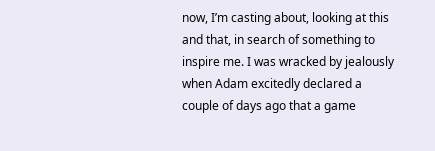now, I’m casting about, looking at this and that, in search of something to inspire me. I was wracked by jealously when Adam excitedly declared a couple of days ago that a game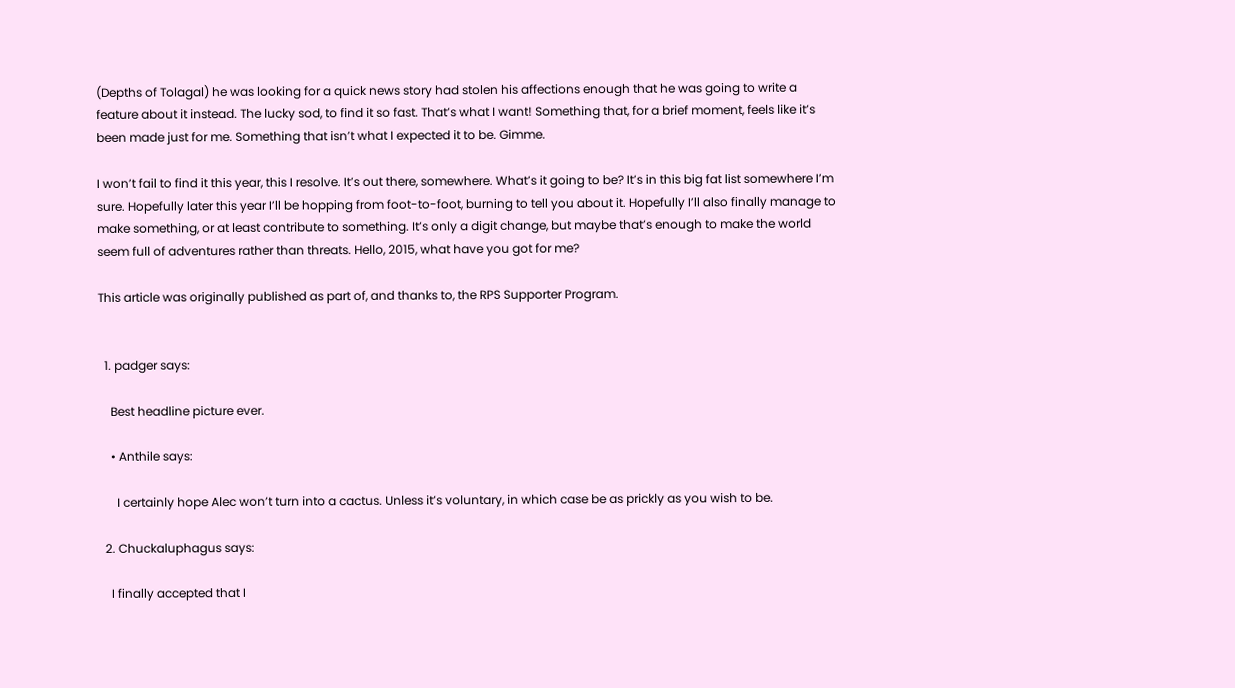(Depths of Tolagal) he was looking for a quick news story had stolen his affections enough that he was going to write a feature about it instead. The lucky sod, to find it so fast. That’s what I want! Something that, for a brief moment, feels like it’s been made just for me. Something that isn’t what I expected it to be. Gimme.

I won’t fail to find it this year, this I resolve. It’s out there, somewhere. What’s it going to be? It’s in this big fat list somewhere I’m sure. Hopefully later this year I’ll be hopping from foot-to-foot, burning to tell you about it. Hopefully I’ll also finally manage to make something, or at least contribute to something. It’s only a digit change, but maybe that’s enough to make the world seem full of adventures rather than threats. Hello, 2015, what have you got for me?

This article was originally published as part of, and thanks to, the RPS Supporter Program.


  1. padger says:

    Best headline picture ever.

    • Anthile says:

      I certainly hope Alec won’t turn into a cactus. Unless it’s voluntary, in which case be as prickly as you wish to be.

  2. Chuckaluphagus says:

    I finally accepted that I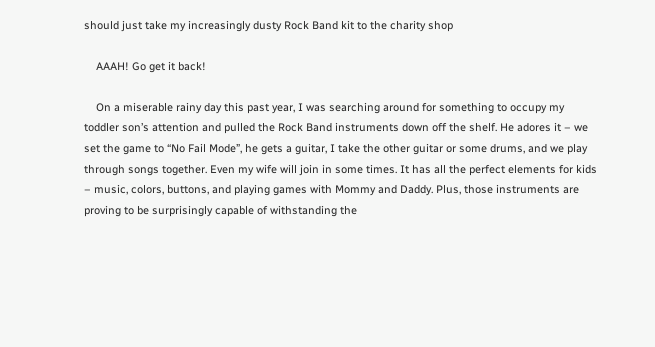should just take my increasingly dusty Rock Band kit to the charity shop

    AAAH! Go get it back!

    On a miserable rainy day this past year, I was searching around for something to occupy my toddler son’s attention and pulled the Rock Band instruments down off the shelf. He adores it – we set the game to “No Fail Mode”, he gets a guitar, I take the other guitar or some drums, and we play through songs together. Even my wife will join in some times. It has all the perfect elements for kids – music, colors, buttons, and playing games with Mommy and Daddy. Plus, those instruments are proving to be surprisingly capable of withstanding the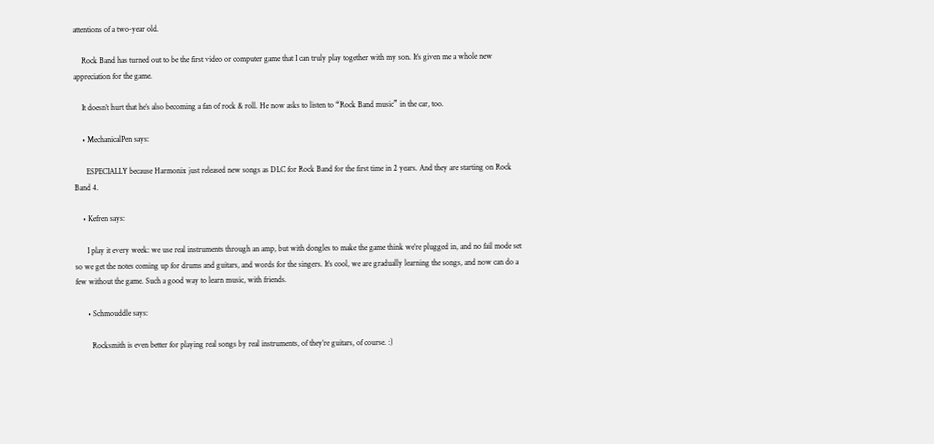attentions of a two-year old.

    Rock Band has turned out to be the first video or computer game that I can truly play together with my son. It’s given me a whole new appreciation for the game.

    It doesn’t hurt that he’s also becoming a fan of rock & roll. He now asks to listen to “Rock Band music” in the car, too.

    • MechanicalPen says:

      ESPECIALLY because Harmonix just released new songs as DLC for Rock Band for the first time in 2 years. And they are starting on Rock Band 4.

    • Kefren says:

      I play it every week: we use real instruments through an amp, but with dongles to make the game think we’re plugged in, and no fail mode set so we get the notes coming up for drums and guitars, and words for the singers. It’s cool, we are gradually learning the songs, and now can do a few without the game. Such a good way to learn music, with friends.

      • Schmouddle says:

        Rocksmith is even better for playing real songs by real instruments, of they’re guitars, of course. :)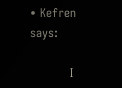• Kefren says:

          I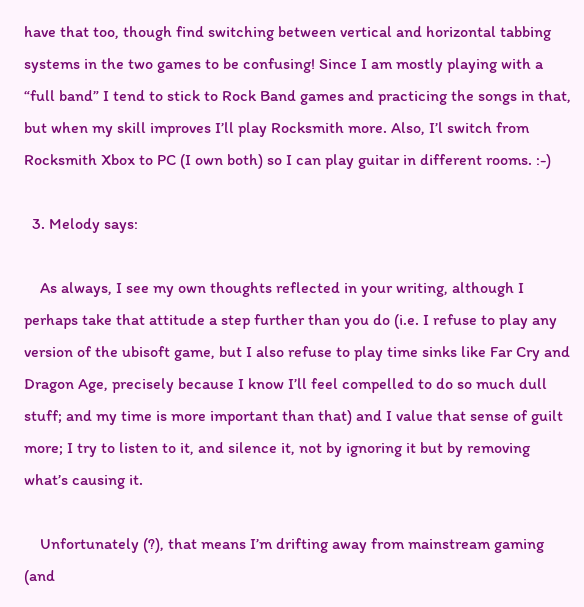have that too, though find switching between vertical and horizontal tabbing systems in the two games to be confusing! Since I am mostly playing with a “full band” I tend to stick to Rock Band games and practicing the songs in that, but when my skill improves I’ll play Rocksmith more. Also, I’l switch from Rocksmith Xbox to PC (I own both) so I can play guitar in different rooms. :-)

  3. Melody says:

    As always, I see my own thoughts reflected in your writing, although I perhaps take that attitude a step further than you do (i.e. I refuse to play any version of the ubisoft game, but I also refuse to play time sinks like Far Cry and Dragon Age, precisely because I know I’ll feel compelled to do so much dull stuff; and my time is more important than that) and I value that sense of guilt more; I try to listen to it, and silence it, not by ignoring it but by removing what’s causing it.

    Unfortunately (?), that means I’m drifting away from mainstream gaming (and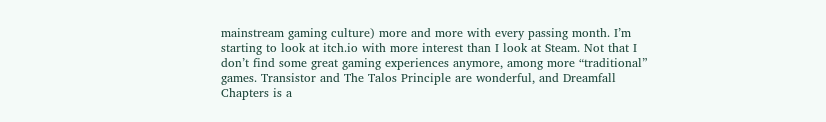mainstream gaming culture) more and more with every passing month. I’m starting to look at itch.io with more interest than I look at Steam. Not that I don’t find some great gaming experiences anymore, among more “traditional” games. Transistor and The Talos Principle are wonderful, and Dreamfall Chapters is a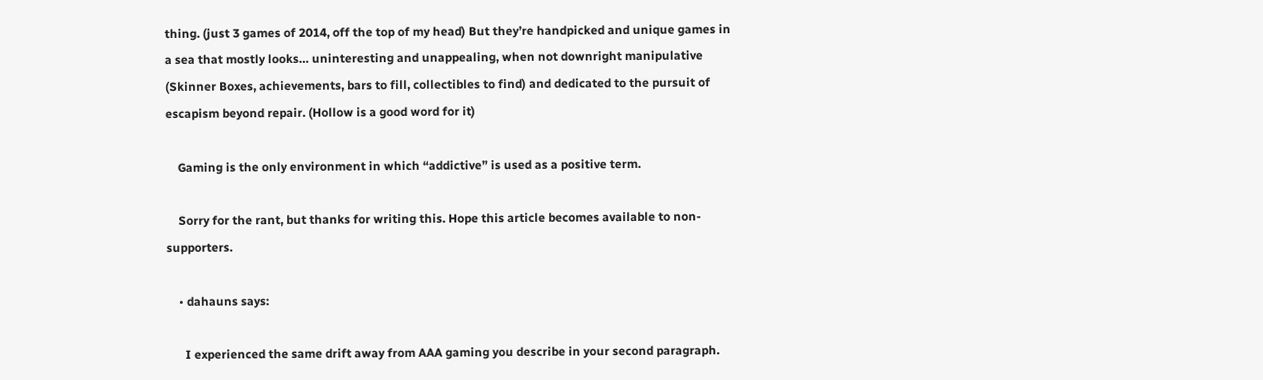thing. (just 3 games of 2014, off the top of my head) But they’re handpicked and unique games in a sea that mostly looks… uninteresting and unappealing, when not downright manipulative (Skinner Boxes, achievements, bars to fill, collectibles to find) and dedicated to the pursuit of escapism beyond repair. (Hollow is a good word for it)

    Gaming is the only environment in which “addictive” is used as a positive term.

    Sorry for the rant, but thanks for writing this. Hope this article becomes available to non-supporters.

    • dahauns says:

      I experienced the same drift away from AAA gaming you describe in your second paragraph.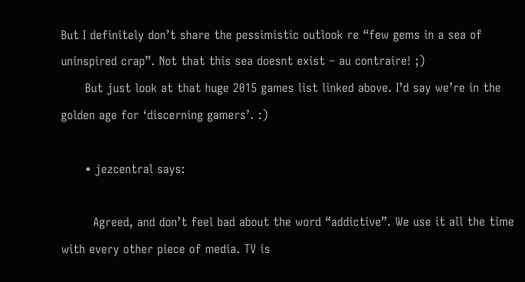But I definitely don’t share the pessimistic outlook re “few gems in a sea of uninspired crap”. Not that this sea doesnt exist – au contraire! ;)
      But just look at that huge 2015 games list linked above. I’d say we’re in the golden age for ‘discerning gamers’. :)

      • jezcentral says:

        Agreed, and don’t feel bad about the word “addictive”. We use it all the time with every other piece of media. TV is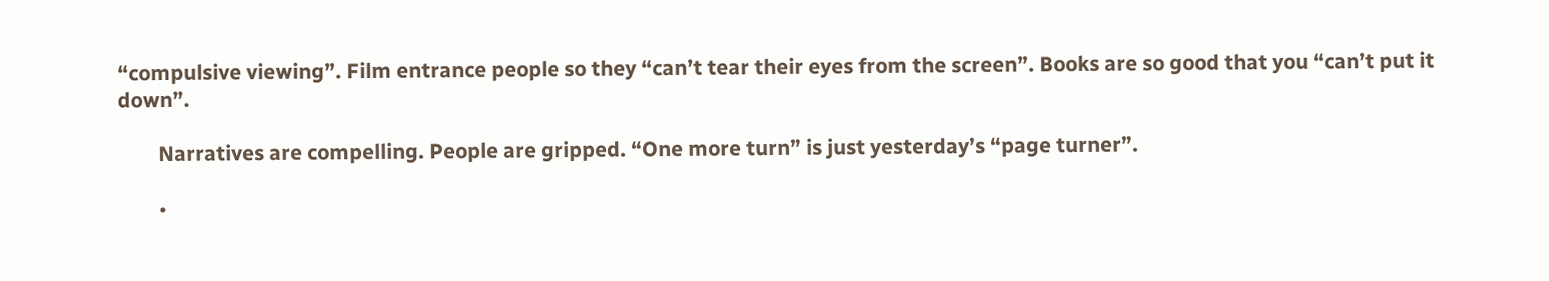“compulsive viewing”. Film entrance people so they “can’t tear their eyes from the screen”. Books are so good that you “can’t put it down”.

        Narratives are compelling. People are gripped. “One more turn” is just yesterday’s “page turner”.

        •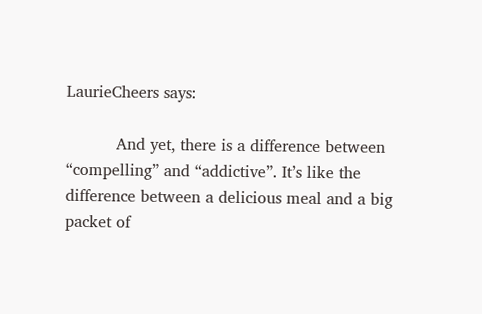LaurieCheers says:

          And yet, there is a difference between “compelling” and “addictive”. It’s like the difference between a delicious meal and a big packet of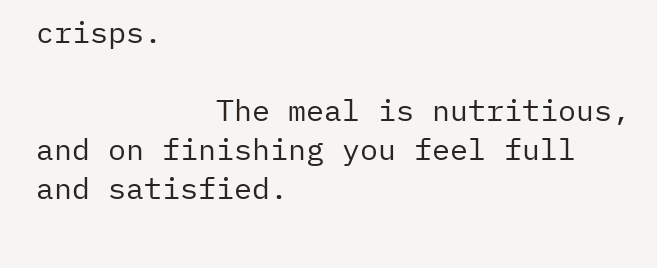crisps.

          The meal is nutritious, and on finishing you feel full and satisfied.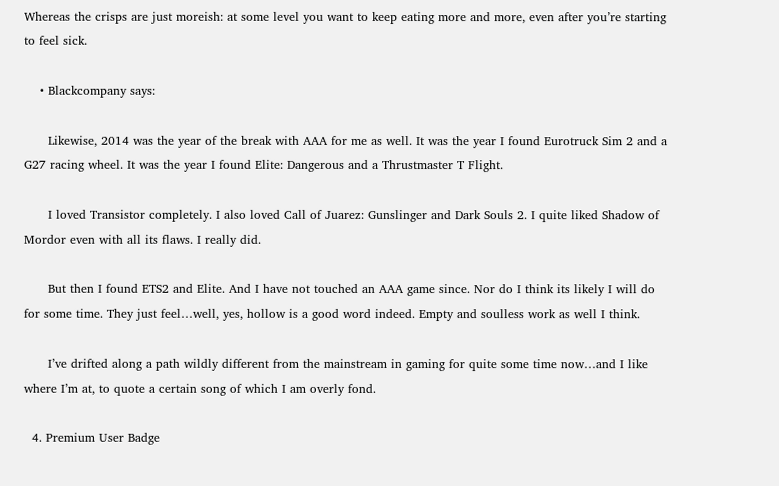Whereas the crisps are just moreish: at some level you want to keep eating more and more, even after you’re starting to feel sick.

    • Blackcompany says:

      Likewise, 2014 was the year of the break with AAA for me as well. It was the year I found Eurotruck Sim 2 and a G27 racing wheel. It was the year I found Elite: Dangerous and a Thrustmaster T Flight.

      I loved Transistor completely. I also loved Call of Juarez: Gunslinger and Dark Souls 2. I quite liked Shadow of Mordor even with all its flaws. I really did.

      But then I found ETS2 and Elite. And I have not touched an AAA game since. Nor do I think its likely I will do for some time. They just feel…well, yes, hollow is a good word indeed. Empty and soulless work as well I think.

      I’ve drifted along a path wildly different from the mainstream in gaming for quite some time now…and I like where I’m at, to quote a certain song of which I am overly fond.

  4. Premium User Badge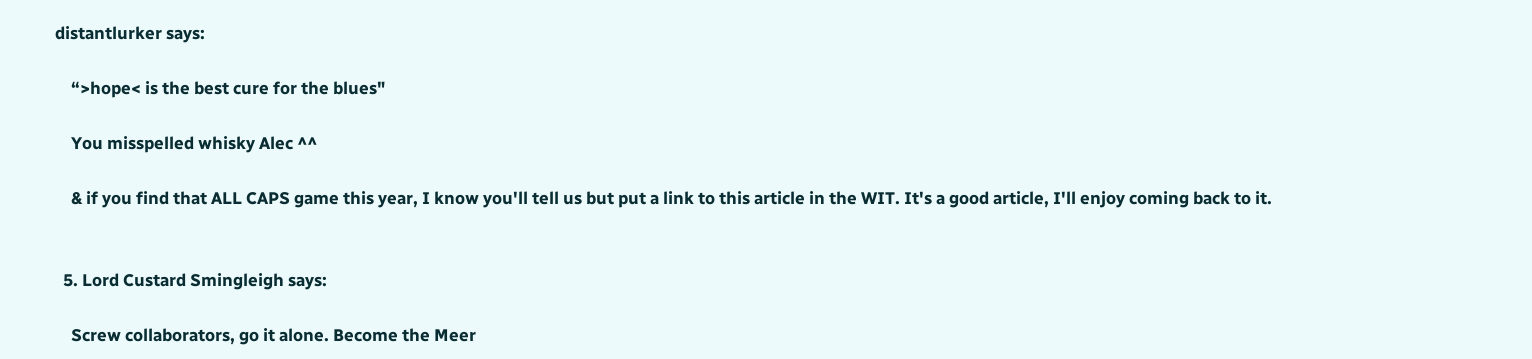distantlurker says:

    “>hope< is the best cure for the blues"

    You misspelled whisky Alec ^^

    & if you find that ALL CAPS game this year, I know you'll tell us but put a link to this article in the WIT. It's a good article, I'll enjoy coming back to it.


  5. Lord Custard Smingleigh says:

    Screw collaborators, go it alone. Become the Meer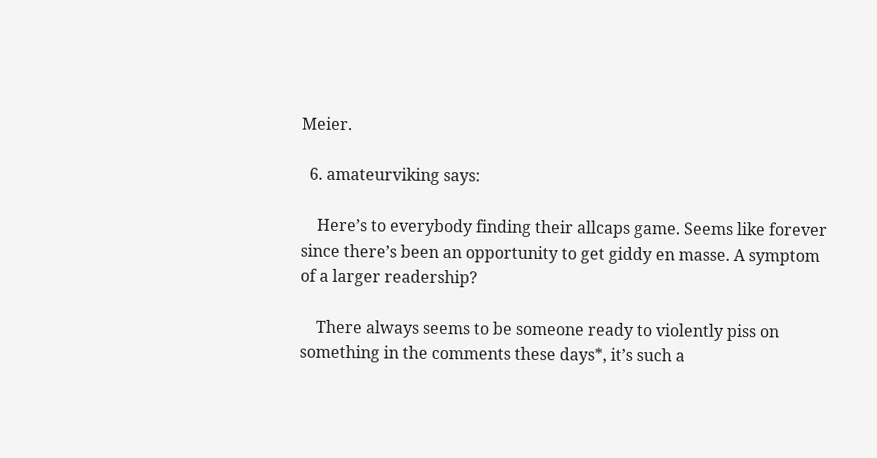Meier.

  6. amateurviking says:

    Here’s to everybody finding their allcaps game. Seems like forever since there’s been an opportunity to get giddy en masse. A symptom of a larger readership?

    There always seems to be someone ready to violently piss on something in the comments these days*, it’s such a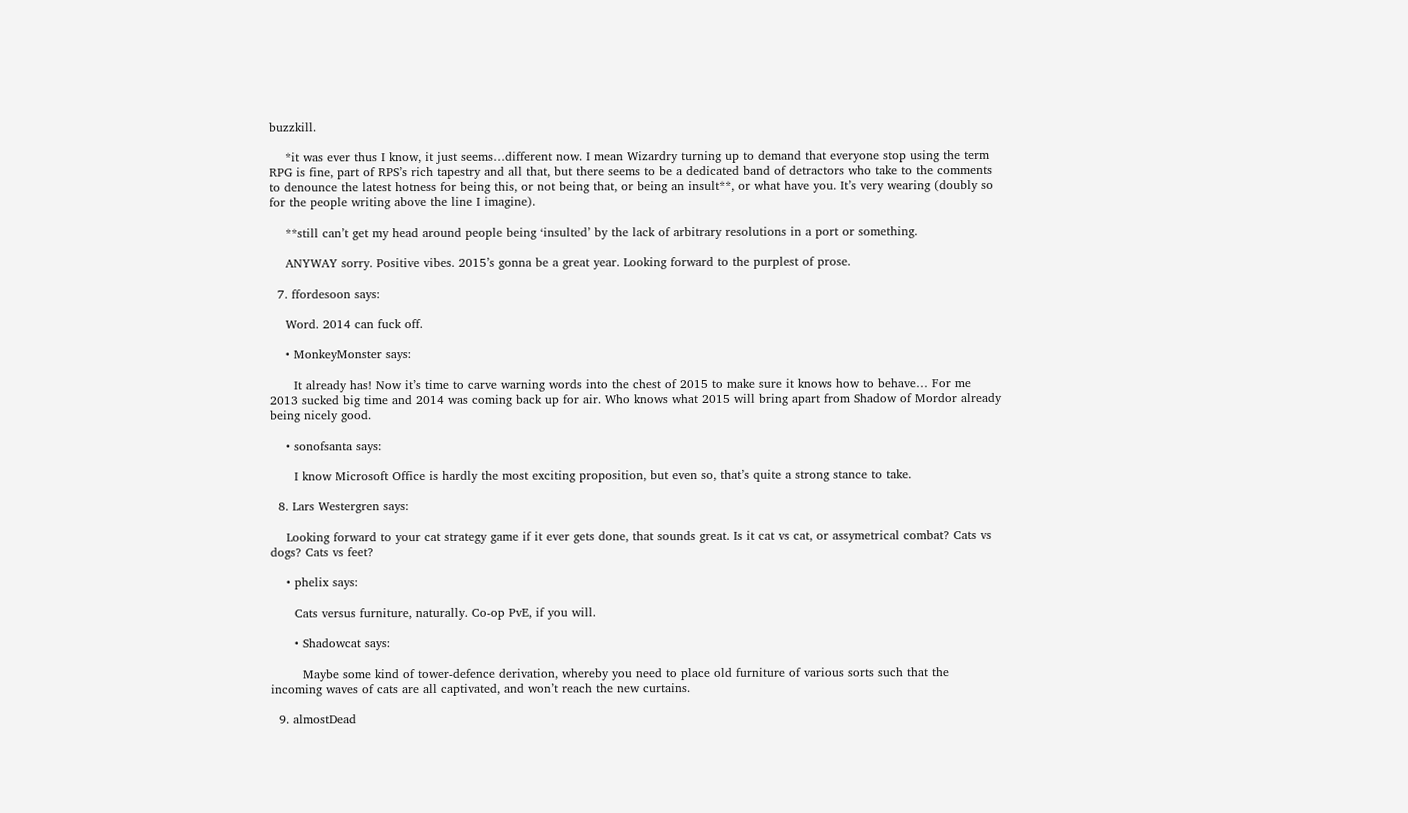buzzkill.

    *it was ever thus I know, it just seems…different now. I mean Wizardry turning up to demand that everyone stop using the term RPG is fine, part of RPS’s rich tapestry and all that, but there seems to be a dedicated band of detractors who take to the comments to denounce the latest hotness for being this, or not being that, or being an insult**, or what have you. It’s very wearing (doubly so for the people writing above the line I imagine).

    **still can’t get my head around people being ‘insulted’ by the lack of arbitrary resolutions in a port or something.

    ANYWAY sorry. Positive vibes. 2015’s gonna be a great year. Looking forward to the purplest of prose.

  7. ffordesoon says:

    Word. 2014 can fuck off.

    • MonkeyMonster says:

      It already has! Now it’s time to carve warning words into the chest of 2015 to make sure it knows how to behave… For me 2013 sucked big time and 2014 was coming back up for air. Who knows what 2015 will bring apart from Shadow of Mordor already being nicely good.

    • sonofsanta says:

      I know Microsoft Office is hardly the most exciting proposition, but even so, that’s quite a strong stance to take.

  8. Lars Westergren says:

    Looking forward to your cat strategy game if it ever gets done, that sounds great. Is it cat vs cat, or assymetrical combat? Cats vs dogs? Cats vs feet?

    • phelix says:

      Cats versus furniture, naturally. Co-op PvE, if you will.

      • Shadowcat says:

        Maybe some kind of tower-defence derivation, whereby you need to place old furniture of various sorts such that the incoming waves of cats are all captivated, and won’t reach the new curtains.

  9. almostDead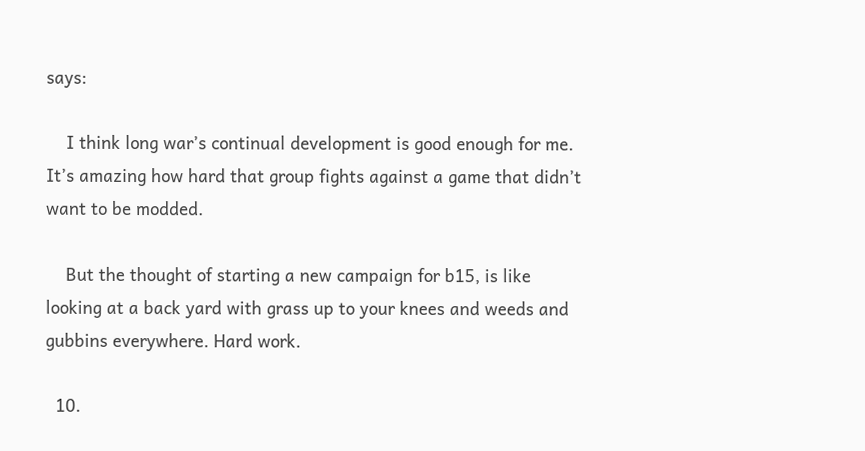says:

    I think long war’s continual development is good enough for me. It’s amazing how hard that group fights against a game that didn’t want to be modded.

    But the thought of starting a new campaign for b15, is like looking at a back yard with grass up to your knees and weeds and gubbins everywhere. Hard work.

  10.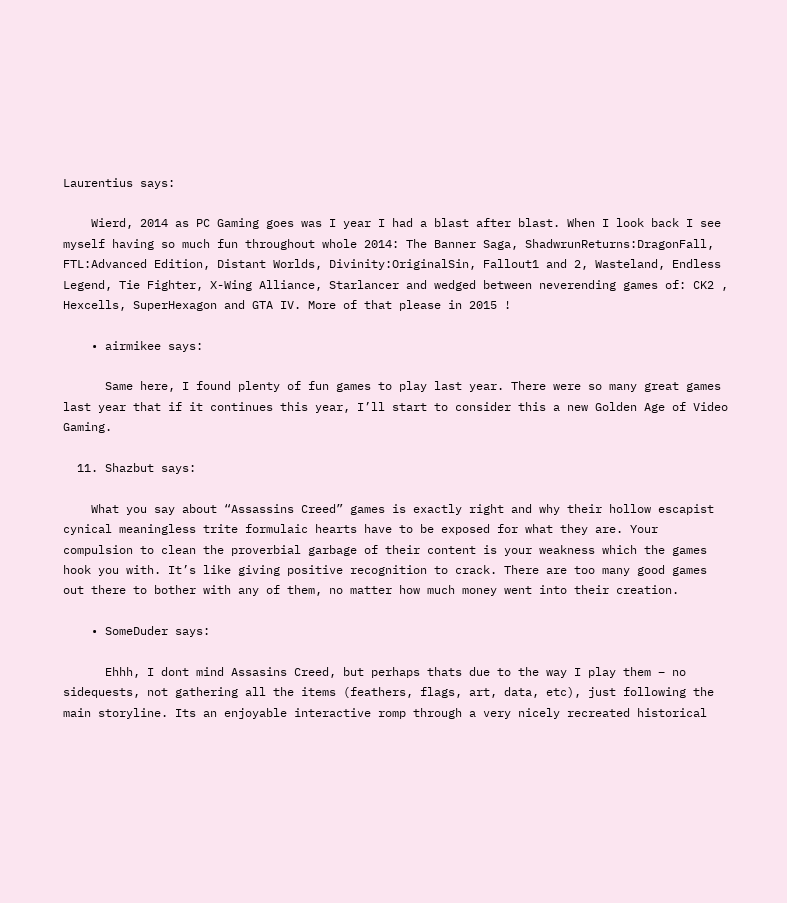Laurentius says:

    Wierd, 2014 as PC Gaming goes was I year I had a blast after blast. When I look back I see myself having so much fun throughout whole 2014: The Banner Saga, ShadwrunReturns:DragonFall, FTL:Advanced Edition, Distant Worlds, Divinity:OriginalSin, Fallout1 and 2, Wasteland, Endless Legend, Tie Fighter, X-Wing Alliance, Starlancer and wedged between neverending games of: CK2 , Hexcells, SuperHexagon and GTA IV. More of that please in 2015 !

    • airmikee says:

      Same here, I found plenty of fun games to play last year. There were so many great games last year that if it continues this year, I’ll start to consider this a new Golden Age of Video Gaming.

  11. Shazbut says:

    What you say about “Assassins Creed” games is exactly right and why their hollow escapist cynical meaningless trite formulaic hearts have to be exposed for what they are. Your compulsion to clean the proverbial garbage of their content is your weakness which the games hook you with. It’s like giving positive recognition to crack. There are too many good games out there to bother with any of them, no matter how much money went into their creation.

    • SomeDuder says:

      Ehhh, I dont mind Assasins Creed, but perhaps thats due to the way I play them – no sidequests, not gathering all the items (feathers, flags, art, data, etc), just following the main storyline. Its an enjoyable interactive romp through a very nicely recreated historical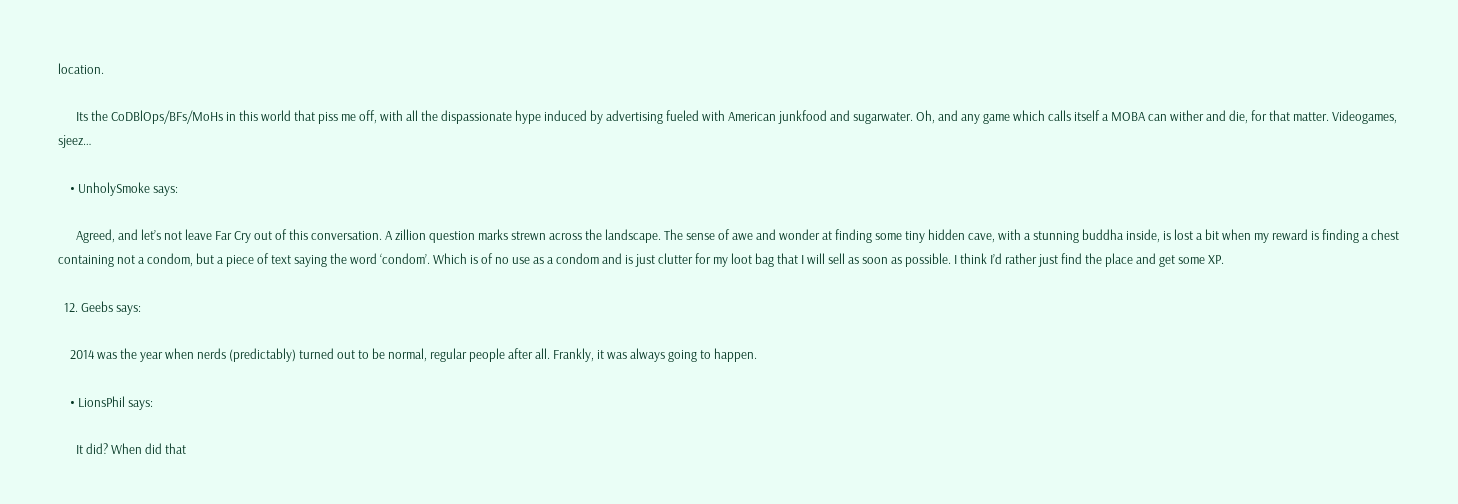location.

      Its the CoDBlOps/BFs/MoHs in this world that piss me off, with all the dispassionate hype induced by advertising fueled with American junkfood and sugarwater. Oh, and any game which calls itself a MOBA can wither and die, for that matter. Videogames, sjeez…

    • UnholySmoke says:

      Agreed, and let’s not leave Far Cry out of this conversation. A zillion question marks strewn across the landscape. The sense of awe and wonder at finding some tiny hidden cave, with a stunning buddha inside, is lost a bit when my reward is finding a chest containing not a condom, but a piece of text saying the word ‘condom’. Which is of no use as a condom and is just clutter for my loot bag that I will sell as soon as possible. I think I’d rather just find the place and get some XP.

  12. Geebs says:

    2014 was the year when nerds (predictably) turned out to be normal, regular people after all. Frankly, it was always going to happen.

    • LionsPhil says:

      It did? When did that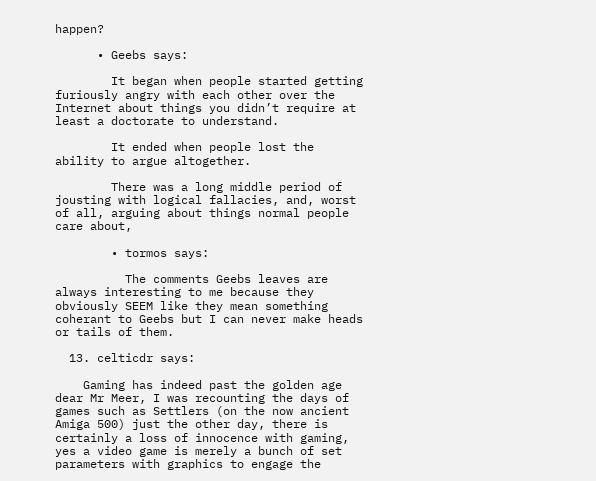happen?

      • Geebs says:

        It began when people started getting furiously angry with each other over the Internet about things you didn’t require at least a doctorate to understand.

        It ended when people lost the ability to argue altogether.

        There was a long middle period of jousting with logical fallacies, and, worst of all, arguing about things normal people care about,

        • tormos says:

          The comments Geebs leaves are always interesting to me because they obviously SEEM like they mean something coherant to Geebs but I can never make heads or tails of them.

  13. celticdr says:

    Gaming has indeed past the golden age dear Mr Meer, I was recounting the days of games such as Settlers (on the now ancient Amiga 500) just the other day, there is certainly a loss of innocence with gaming, yes a video game is merely a bunch of set parameters with graphics to engage the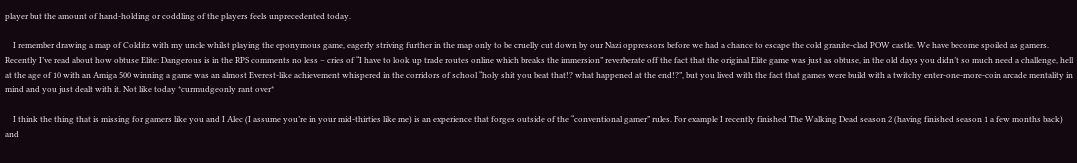player but the amount of hand-holding or coddling of the players feels unprecedented today.

    I remember drawing a map of Colditz with my uncle whilst playing the eponymous game, eagerly striving further in the map only to be cruelly cut down by our Nazi oppressors before we had a chance to escape the cold granite-clad POW castle. We have become spoiled as gamers. Recently I’ve read about how obtuse Elite: Dangerous is in the RPS comments no less – cries of “I have to look up trade routes online which breaks the immersion” reverberate off the fact that the original Elite game was just as obtuse, in the old days you didn’t so much need a challenge, hell at the age of 10 with an Amiga 500 winning a game was an almost Everest-like achievement whispered in the corridors of school “holy shit you beat that!? what happened at the end!?”, but you lived with the fact that games were build with a twitchy enter-one-more-coin arcade mentality in mind and you just dealt with it. Not like today *curmudgeonly rant over*

    I think the thing that is missing for gamers like you and I Alec (I assume you’re in your mid-thirties like me) is an experience that forges outside of the “conventional gamer” rules. For example I recently finished The Walking Dead season 2 (having finished season 1 a few months back) and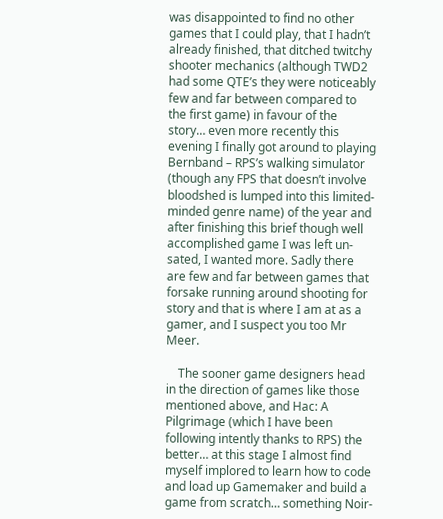was disappointed to find no other games that I could play, that I hadn’t already finished, that ditched twitchy shooter mechanics (although TWD2 had some QTE’s they were noticeably few and far between compared to the first game) in favour of the story… even more recently this evening I finally got around to playing Bernband – RPS’s walking simulator (though any FPS that doesn’t involve bloodshed is lumped into this limited-minded genre name) of the year and after finishing this brief though well accomplished game I was left un-sated, I wanted more. Sadly there are few and far between games that forsake running around shooting for story and that is where I am at as a gamer, and I suspect you too Mr Meer.

    The sooner game designers head in the direction of games like those mentioned above, and Hac: A Pilgrimage (which I have been following intently thanks to RPS) the better… at this stage I almost find myself implored to learn how to code and load up Gamemaker and build a game from scratch… something Noir-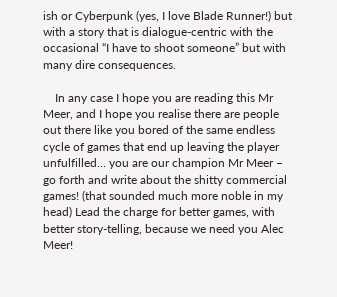ish or Cyberpunk (yes, I love Blade Runner!) but with a story that is dialogue-centric with the occasional “I have to shoot someone” but with many dire consequences.

    In any case I hope you are reading this Mr Meer, and I hope you realise there are people out there like you bored of the same endless cycle of games that end up leaving the player unfulfilled… you are our champion Mr Meer – go forth and write about the shitty commercial games! (that sounded much more noble in my head) Lead the charge for better games, with better story-telling, because we need you Alec Meer!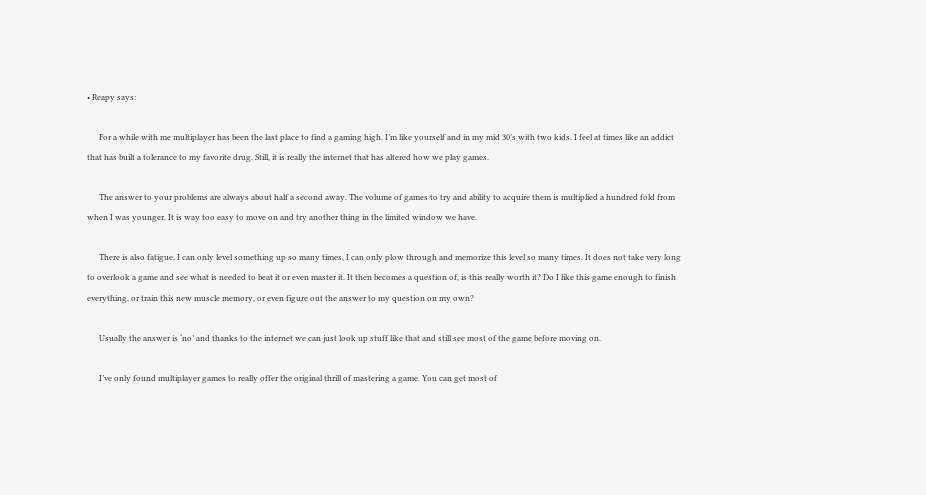• Reapy says:

      For a while with me multiplayer has been the last place to find a gaming high. I’m like yourself and in my mid 30’s with two kids. I feel at times like an addict that has built a tolerance to my favorite drug. Still, it is really the internet that has altered how we play games.

      The answer to your problems are always about half a second away. The volume of games to try and ability to acquire them is multiplied a hundred fold from when I was younger. It is way too easy to move on and try another thing in the limited window we have.

      There is also fatigue, I can only level something up so many times, I can only plow through and memorize this level so many times. It does not take very long to overlook a game and see what is needed to beat it or even master it. It then becomes a question of, is this really worth it? Do I like this game enough to finish everything, or train this new muscle memory, or even figure out the answer to my question on my own?

      Usually the answer is ‘no’ and thanks to the internet we can just look up stuff like that and still see most of the game before moving on.

      I’ve only found multiplayer games to really offer the original thrill of mastering a game. You can get most of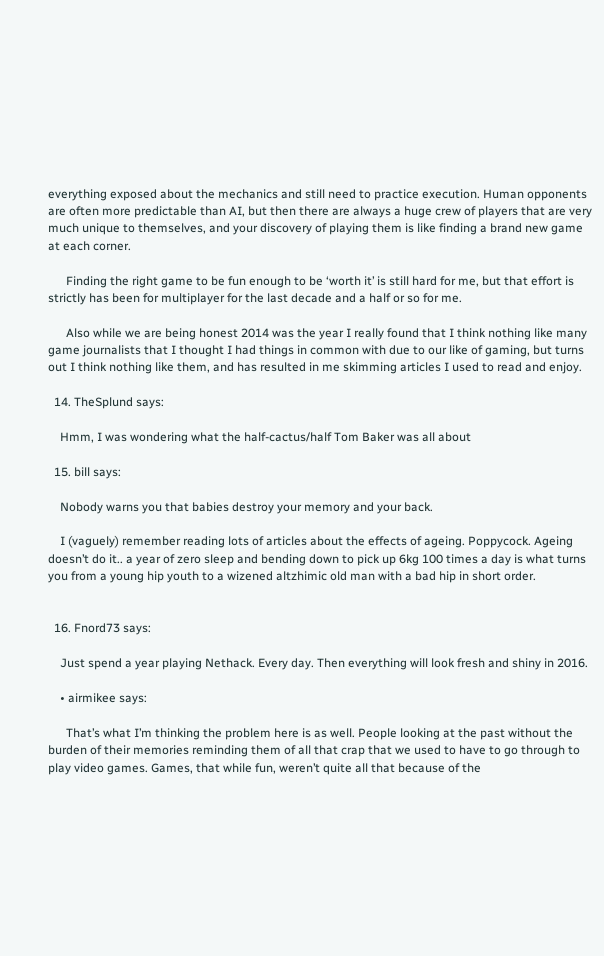everything exposed about the mechanics and still need to practice execution. Human opponents are often more predictable than AI, but then there are always a huge crew of players that are very much unique to themselves, and your discovery of playing them is like finding a brand new game at each corner.

      Finding the right game to be fun enough to be ‘worth it’ is still hard for me, but that effort is strictly has been for multiplayer for the last decade and a half or so for me.

      Also while we are being honest 2014 was the year I really found that I think nothing like many game journalists that I thought I had things in common with due to our like of gaming, but turns out I think nothing like them, and has resulted in me skimming articles I used to read and enjoy.

  14. TheSplund says:

    Hmm, I was wondering what the half-cactus/half Tom Baker was all about

  15. bill says:

    Nobody warns you that babies destroy your memory and your back.

    I (vaguely) remember reading lots of articles about the effects of ageing. Poppycock. Ageing doesn’t do it.. a year of zero sleep and bending down to pick up 6kg 100 times a day is what turns you from a young hip youth to a wizened altzhimic old man with a bad hip in short order.


  16. Fnord73 says:

    Just spend a year playing Nethack. Every day. Then everything will look fresh and shiny in 2016.

    • airmikee says:

      That’s what I’m thinking the problem here is as well. People looking at the past without the burden of their memories reminding them of all that crap that we used to have to go through to play video games. Games, that while fun, weren’t quite all that because of the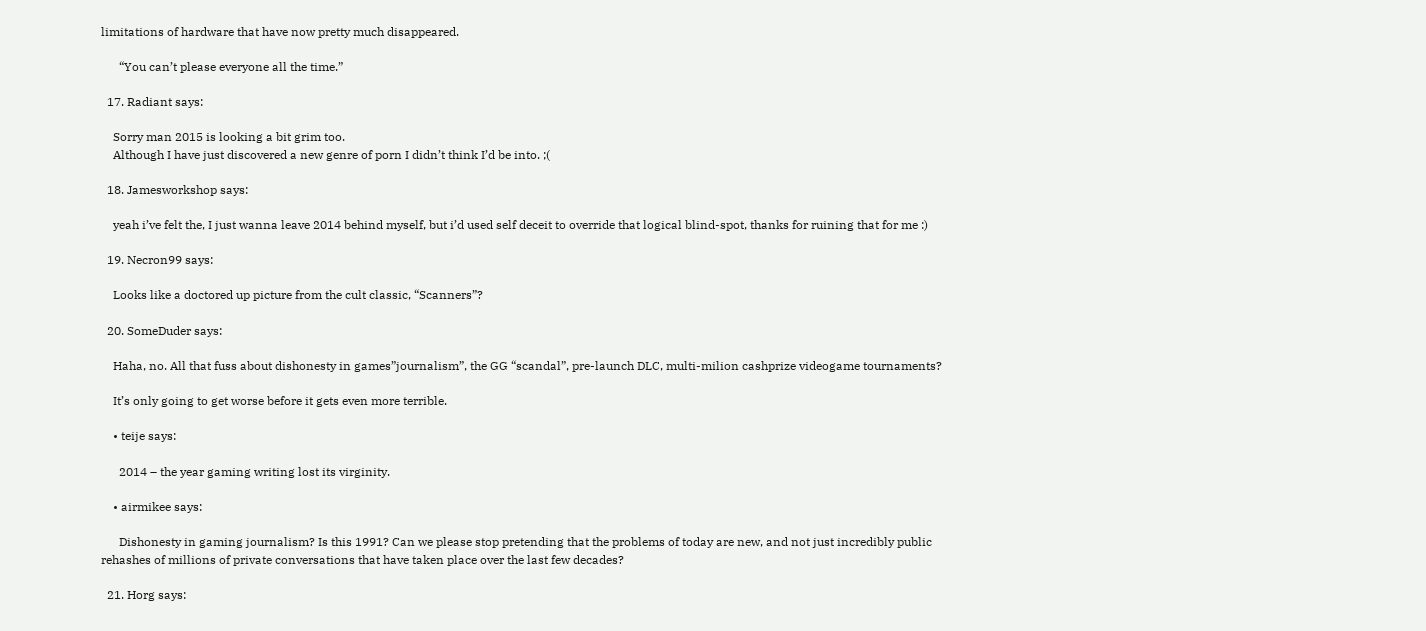limitations of hardware that have now pretty much disappeared.

      “You can’t please everyone all the time.”

  17. Radiant says:

    Sorry man 2015 is looking a bit grim too.
    Although I have just discovered a new genre of porn I didn’t think I’d be into. ;(

  18. Jamesworkshop says:

    yeah i’ve felt the, I just wanna leave 2014 behind myself, but i’d used self deceit to override that logical blind-spot, thanks for ruining that for me :)

  19. Necron99 says:

    Looks like a doctored up picture from the cult classic, “Scanners”?

  20. SomeDuder says:

    Haha, no. All that fuss about dishonesty in games”journalism”, the GG “scandal”, pre-launch DLC, multi-milion cashprize videogame tournaments?

    It’s only going to get worse before it gets even more terrible.

    • teije says:

      2014 – the year gaming writing lost its virginity.

    • airmikee says:

      Dishonesty in gaming journalism? Is this 1991? Can we please stop pretending that the problems of today are new, and not just incredibly public rehashes of millions of private conversations that have taken place over the last few decades?

  21. Horg says: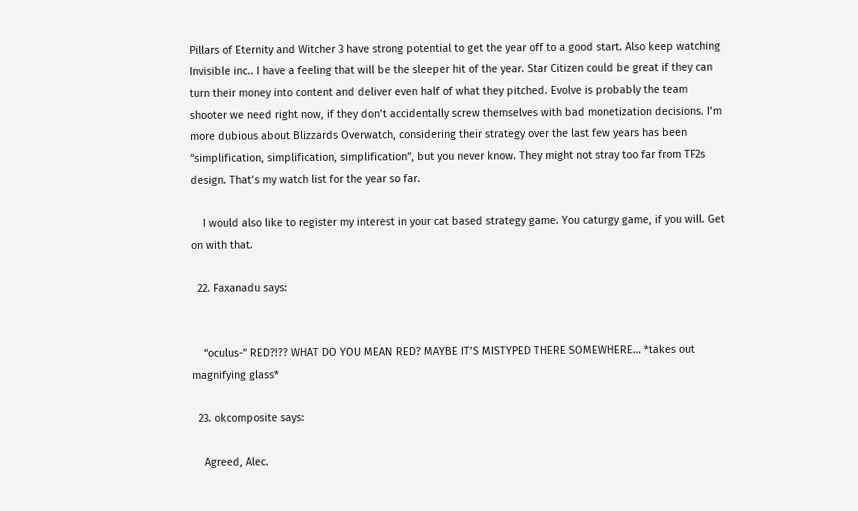Pillars of Eternity and Witcher 3 have strong potential to get the year off to a good start. Also keep watching Invisible inc.. I have a feeling that will be the sleeper hit of the year. Star Citizen could be great if they can turn their money into content and deliver even half of what they pitched. Evolve is probably the team shooter we need right now, if they don’t accidentally screw themselves with bad monetization decisions. I’m more dubious about Blizzards Overwatch, considering their strategy over the last few years has been ”simplification, simplification, simplification”, but you never know. They might not stray too far from TF2s design. That’s my watch list for the year so far.

    I would also like to register my interest in your cat based strategy game. You caturgy game, if you will. Get on with that.

  22. Faxanadu says:


    “oculus-” RED?!?? WHAT DO YOU MEAN RED? MAYBE IT’S MISTYPED THERE SOMEWHERE… *takes out magnifying glass*

  23. okcomposite says:

    Agreed, Alec.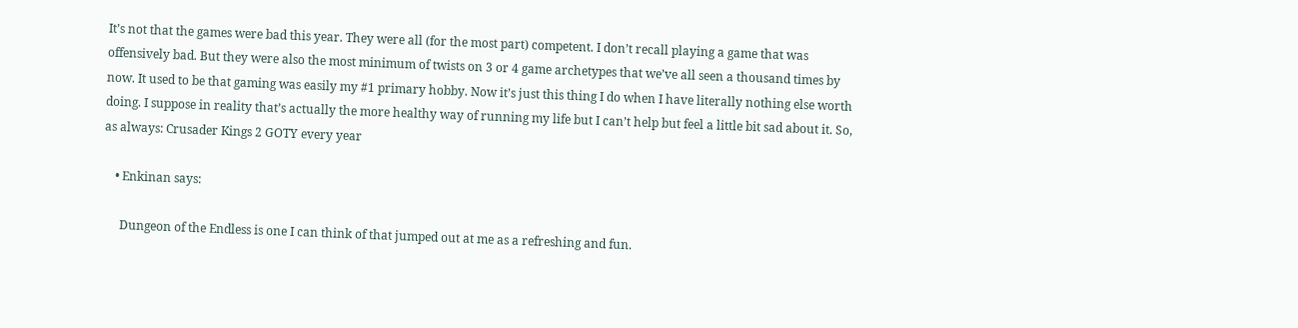It’s not that the games were bad this year. They were all (for the most part) competent. I don’t recall playing a game that was offensively bad. But they were also the most minimum of twists on 3 or 4 game archetypes that we’ve all seen a thousand times by now. It used to be that gaming was easily my #1 primary hobby. Now it’s just this thing I do when I have literally nothing else worth doing. I suppose in reality that’s actually the more healthy way of running my life but I can’t help but feel a little bit sad about it. So, as always: Crusader Kings 2 GOTY every year

    • Enkinan says:

      Dungeon of the Endless is one I can think of that jumped out at me as a refreshing and fun.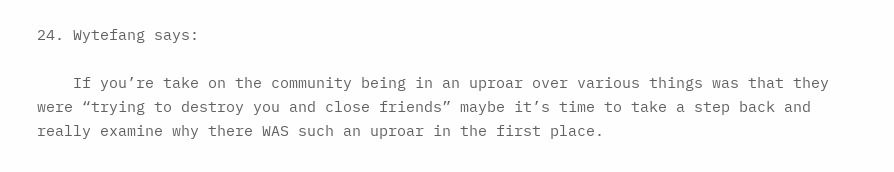24. Wytefang says:

    If you’re take on the community being in an uproar over various things was that they were “trying to destroy you and close friends” maybe it’s time to take a step back and really examine why there WAS such an uproar in the first place.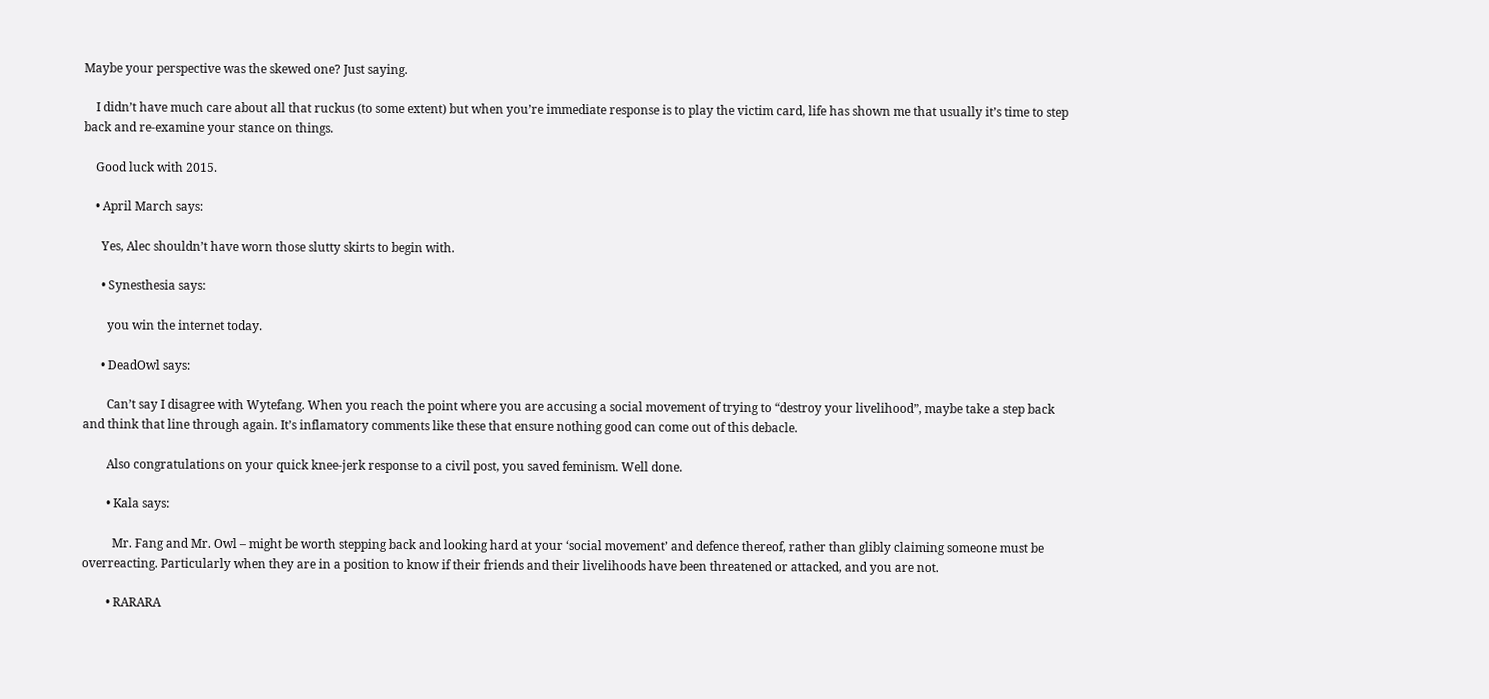Maybe your perspective was the skewed one? Just saying.

    I didn’t have much care about all that ruckus (to some extent) but when you’re immediate response is to play the victim card, life has shown me that usually it’s time to step back and re-examine your stance on things.

    Good luck with 2015.

    • April March says:

      Yes, Alec shouldn’t have worn those slutty skirts to begin with.

      • Synesthesia says:

        you win the internet today.

      • DeadOwl says:

        Can’t say I disagree with Wytefang. When you reach the point where you are accusing a social movement of trying to “destroy your livelihood”, maybe take a step back and think that line through again. It’s inflamatory comments like these that ensure nothing good can come out of this debacle.

        Also congratulations on your quick knee-jerk response to a civil post, you saved feminism. Well done.

        • Kala says:

          Mr. Fang and Mr. Owl – might be worth stepping back and looking hard at your ‘social movement’ and defence thereof, rather than glibly claiming someone must be overreacting. Particularly when they are in a position to know if their friends and their livelihoods have been threatened or attacked, and you are not.

        • RARARA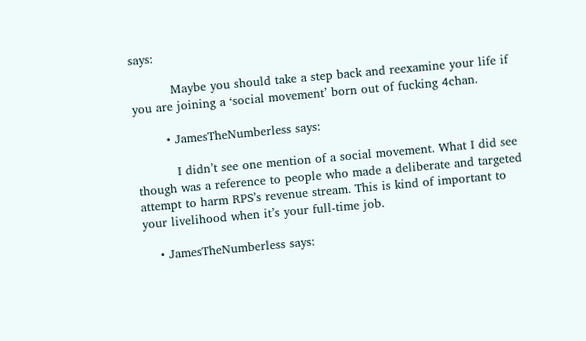says:

          Maybe you should take a step back and reexamine your life if you are joining a ‘social movement’ born out of fucking 4chan.

        • JamesTheNumberless says:

          I didn’t see one mention of a social movement. What I did see though was a reference to people who made a deliberate and targeted attempt to harm RPS’s revenue stream. This is kind of important to your livelihood when it’s your full-time job.

    • JamesTheNumberless says: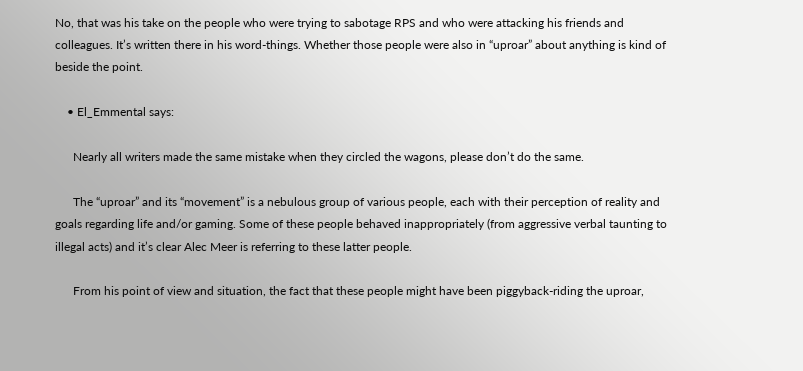No, that was his take on the people who were trying to sabotage RPS and who were attacking his friends and colleagues. It’s written there in his word-things. Whether those people were also in “uproar” about anything is kind of beside the point.

    • El_Emmental says:

      Nearly all writers made the same mistake when they circled the wagons, please don’t do the same.

      The “uproar” and its “movement” is a nebulous group of various people, each with their perception of reality and goals regarding life and/or gaming. Some of these people behaved inappropriately (from aggressive verbal taunting to illegal acts) and it’s clear Alec Meer is referring to these latter people.

      From his point of view and situation, the fact that these people might have been piggyback-riding the uproar,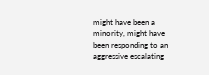might have been a minority, might have been responding to an aggressive escalating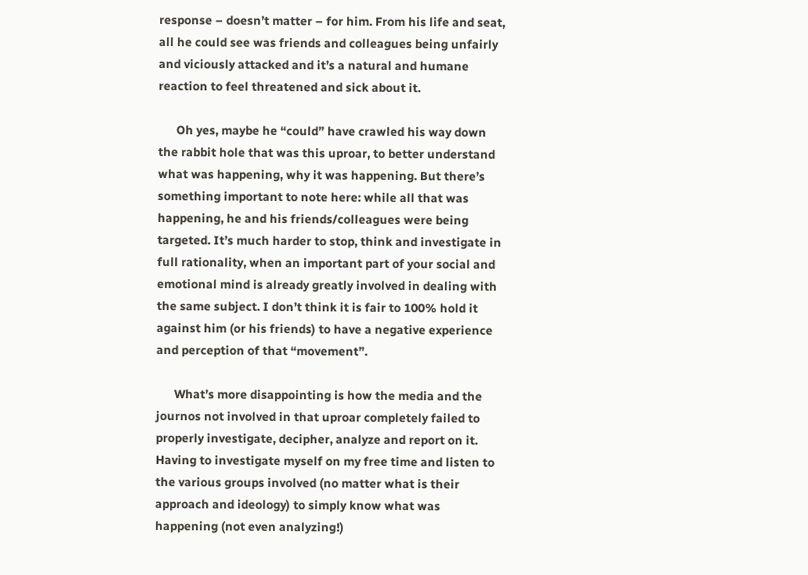response – doesn’t matter – for him. From his life and seat, all he could see was friends and colleagues being unfairly and viciously attacked and it’s a natural and humane reaction to feel threatened and sick about it.

      Oh yes, maybe he “could” have crawled his way down the rabbit hole that was this uproar, to better understand what was happening, why it was happening. But there’s something important to note here: while all that was happening, he and his friends/colleagues were being targeted. It’s much harder to stop, think and investigate in full rationality, when an important part of your social and emotional mind is already greatly involved in dealing with the same subject. I don’t think it is fair to 100% hold it against him (or his friends) to have a negative experience and perception of that “movement”.

      What’s more disappointing is how the media and the journos not involved in that uproar completely failed to properly investigate, decipher, analyze and report on it. Having to investigate myself on my free time and listen to the various groups involved (no matter what is their approach and ideology) to simply know what was happening (not even analyzing!)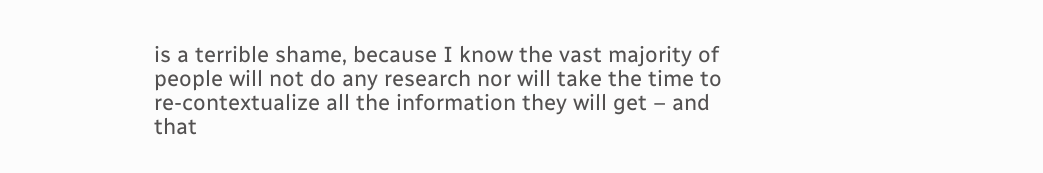is a terrible shame, because I know the vast majority of people will not do any research nor will take the time to re-contextualize all the information they will get – and that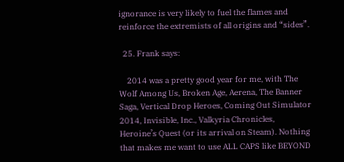ignorance is very likely to fuel the flames and reinforce the extremists of all origins and “sides”.

  25. Frank says:

    2014 was a pretty good year for me, with The Wolf Among Us, Broken Age, Aerena, The Banner Saga, Vertical Drop Heroes, Coming Out Simulator 2014, Invisible, Inc., Valkyria Chronicles, Heroine’s Quest (or its arrival on Steam). Nothing that makes me want to use ALL CAPS like BEYOND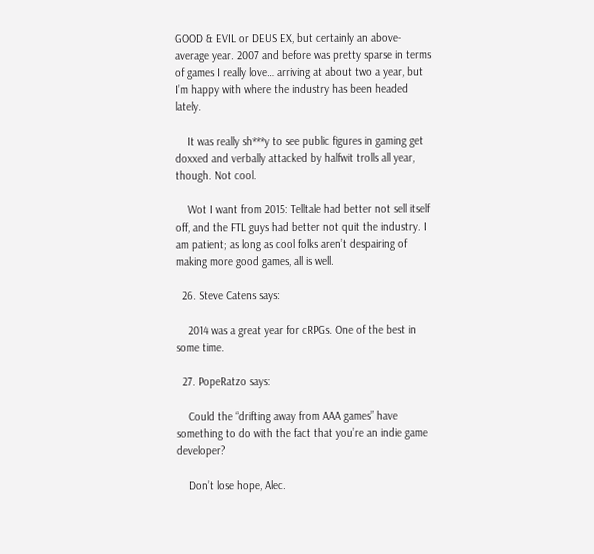GOOD & EVIL or DEUS EX, but certainly an above-average year. 2007 and before was pretty sparse in terms of games I really love… arriving at about two a year, but I’m happy with where the industry has been headed lately.

    It was really sh***y to see public figures in gaming get doxxed and verbally attacked by halfwit trolls all year, though. Not cool.

    Wot I want from 2015: Telltale had better not sell itself off, and the FTL guys had better not quit the industry. I am patient; as long as cool folks aren’t despairing of making more good games, all is well.

  26. Steve Catens says:

    2014 was a great year for cRPGs. One of the best in some time.

  27. PopeRatzo says:

    Could the “drifting away from AAA games” have something to do with the fact that you’re an indie game developer?

    Don’t lose hope, Alec.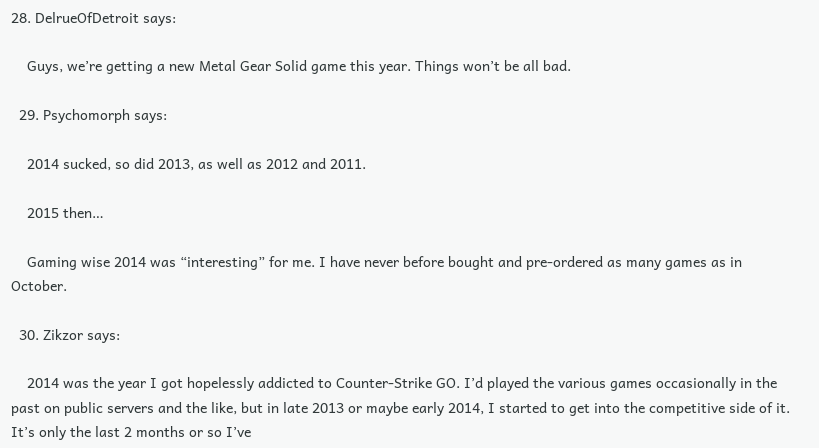28. DelrueOfDetroit says:

    Guys, we’re getting a new Metal Gear Solid game this year. Things won’t be all bad.

  29. Psychomorph says:

    2014 sucked, so did 2013, as well as 2012 and 2011.

    2015 then…

    Gaming wise 2014 was “interesting” for me. I have never before bought and pre-ordered as many games as in October.

  30. Zikzor says:

    2014 was the year I got hopelessly addicted to Counter-Strike GO. I’d played the various games occasionally in the past on public servers and the like, but in late 2013 or maybe early 2014, I started to get into the competitive side of it. It’s only the last 2 months or so I’ve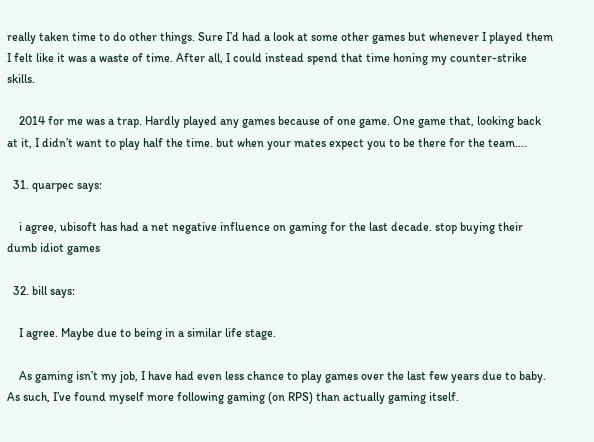really taken time to do other things. Sure I’d had a look at some other games but whenever I played them I felt like it was a waste of time. After all, I could instead spend that time honing my counter-strike skills.

    2014 for me was a trap. Hardly played any games because of one game. One game that, looking back at it, I didn’t want to play half the time. but when your mates expect you to be there for the team….

  31. quarpec says:

    i agree, ubisoft has had a net negative influence on gaming for the last decade. stop buying their dumb idiot games

  32. bill says:

    I agree. Maybe due to being in a similar life stage.

    As gaming isn’t my job, I have had even less chance to play games over the last few years due to baby. As such, I’ve found myself more following gaming (on RPS) than actually gaming itself.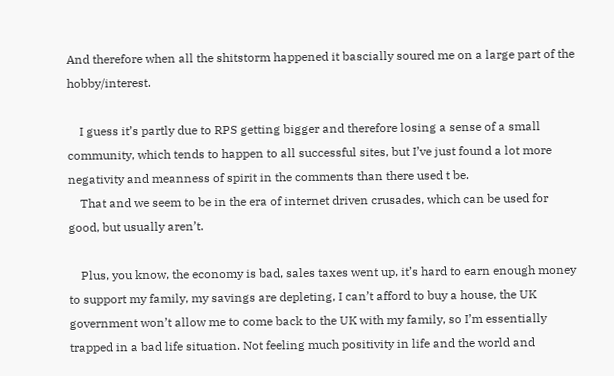And therefore when all the shitstorm happened it bascially soured me on a large part of the hobby/interest.

    I guess it’s partly due to RPS getting bigger and therefore losing a sense of a small community, which tends to happen to all successful sites, but I’ve just found a lot more negativity and meanness of spirit in the comments than there used t be.
    That and we seem to be in the era of internet driven crusades, which can be used for good, but usually aren’t.

    Plus, you know, the economy is bad, sales taxes went up, it’s hard to earn enough money to support my family, my savings are depleting, I can’t afford to buy a house, the UK government won’t allow me to come back to the UK with my family, so I’m essentially trapped in a bad life situation. Not feeling much positivity in life and the world and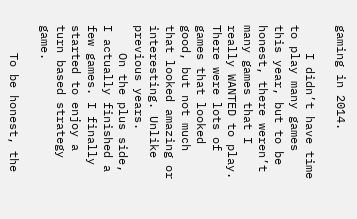gaming in 2014.

    I didn’t have time to play many games this year, but to be honest, there weren’t many games that I really WANTED to play. There were lots of games that looked good, but not much that looked amazing or interesting. Unlike previous years.
    On the plus side, I actually finished a few games. I finally started to enjoy a turn based strategy game.

    To be honest, the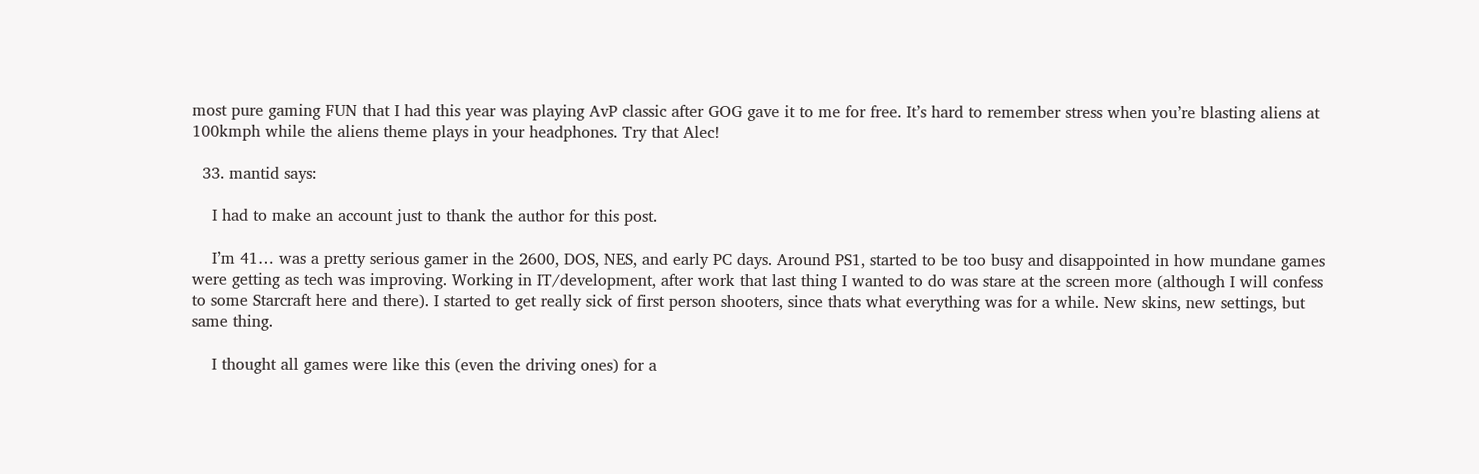most pure gaming FUN that I had this year was playing AvP classic after GOG gave it to me for free. It’s hard to remember stress when you’re blasting aliens at 100kmph while the aliens theme plays in your headphones. Try that Alec!

  33. mantid says:

    I had to make an account just to thank the author for this post.

    I’m 41… was a pretty serious gamer in the 2600, DOS, NES, and early PC days. Around PS1, started to be too busy and disappointed in how mundane games were getting as tech was improving. Working in IT/development, after work that last thing I wanted to do was stare at the screen more (although I will confess to some Starcraft here and there). I started to get really sick of first person shooters, since thats what everything was for a while. New skins, new settings, but same thing.

    I thought all games were like this (even the driving ones) for a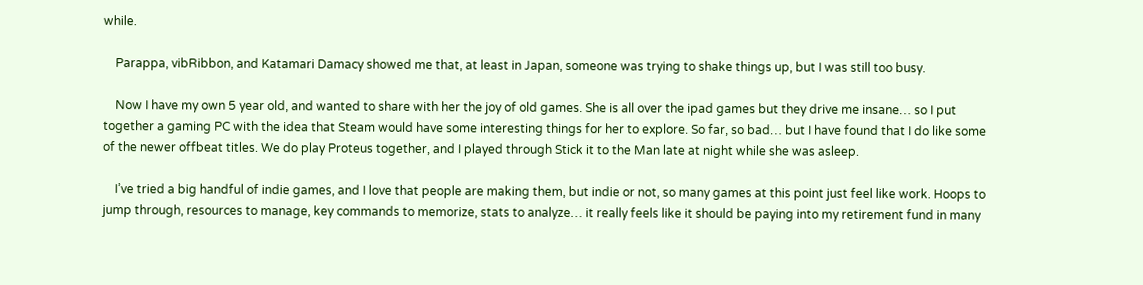while.

    Parappa, vibRibbon, and Katamari Damacy showed me that, at least in Japan, someone was trying to shake things up, but I was still too busy.

    Now I have my own 5 year old, and wanted to share with her the joy of old games. She is all over the ipad games but they drive me insane… so I put together a gaming PC with the idea that Steam would have some interesting things for her to explore. So far, so bad… but I have found that I do like some of the newer offbeat titles. We do play Proteus together, and I played through Stick it to the Man late at night while she was asleep.

    I’ve tried a big handful of indie games, and I love that people are making them, but indie or not, so many games at this point just feel like work. Hoops to jump through, resources to manage, key commands to memorize, stats to analyze… it really feels like it should be paying into my retirement fund in many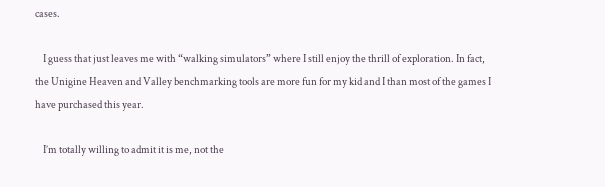cases.

    I guess that just leaves me with “walking simulators” where I still enjoy the thrill of exploration. In fact, the Unigine Heaven and Valley benchmarking tools are more fun for my kid and I than most of the games I have purchased this year.

    I’m totally willing to admit it is me, not the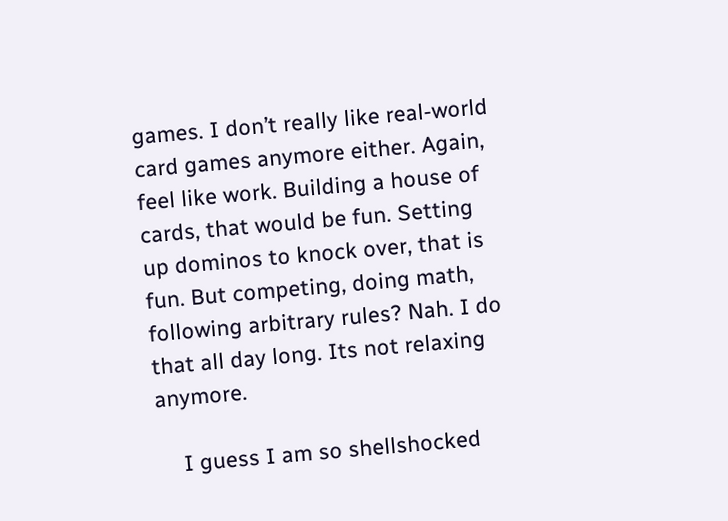games. I don’t really like real-world card games anymore either. Again, feel like work. Building a house of cards, that would be fun. Setting up dominos to knock over, that is fun. But competing, doing math, following arbitrary rules? Nah. I do that all day long. Its not relaxing anymore.

    I guess I am so shellshocked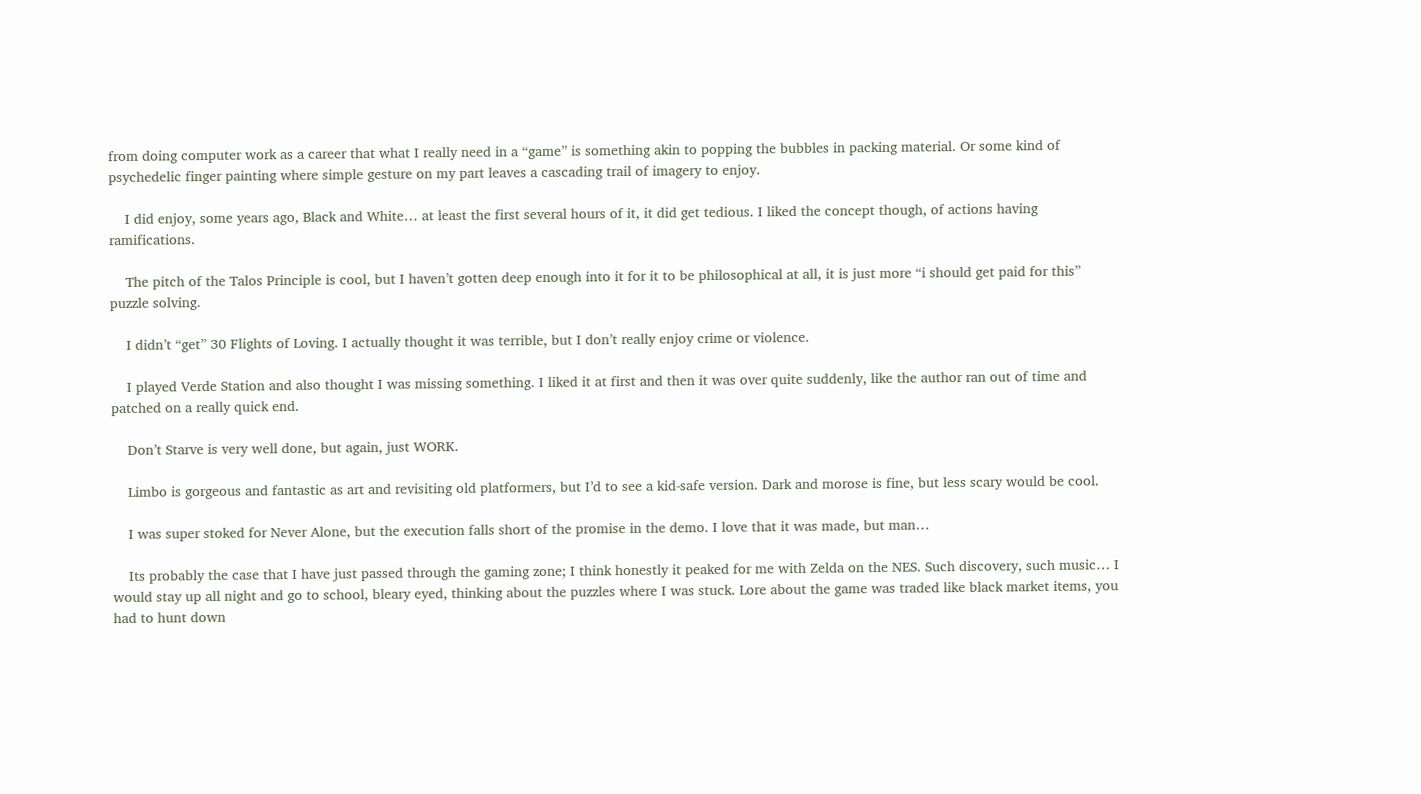from doing computer work as a career that what I really need in a “game” is something akin to popping the bubbles in packing material. Or some kind of psychedelic finger painting where simple gesture on my part leaves a cascading trail of imagery to enjoy.

    I did enjoy, some years ago, Black and White… at least the first several hours of it, it did get tedious. I liked the concept though, of actions having ramifications.

    The pitch of the Talos Principle is cool, but I haven’t gotten deep enough into it for it to be philosophical at all, it is just more “i should get paid for this” puzzle solving.

    I didn’t “get” 30 Flights of Loving. I actually thought it was terrible, but I don’t really enjoy crime or violence.

    I played Verde Station and also thought I was missing something. I liked it at first and then it was over quite suddenly, like the author ran out of time and patched on a really quick end.

    Don’t Starve is very well done, but again, just WORK.

    Limbo is gorgeous and fantastic as art and revisiting old platformers, but I’d to see a kid-safe version. Dark and morose is fine, but less scary would be cool.

    I was super stoked for Never Alone, but the execution falls short of the promise in the demo. I love that it was made, but man…

    Its probably the case that I have just passed through the gaming zone; I think honestly it peaked for me with Zelda on the NES. Such discovery, such music… I would stay up all night and go to school, bleary eyed, thinking about the puzzles where I was stuck. Lore about the game was traded like black market items, you had to hunt down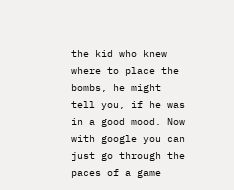the kid who knew where to place the bombs, he might tell you, if he was in a good mood. Now with google you can just go through the paces of a game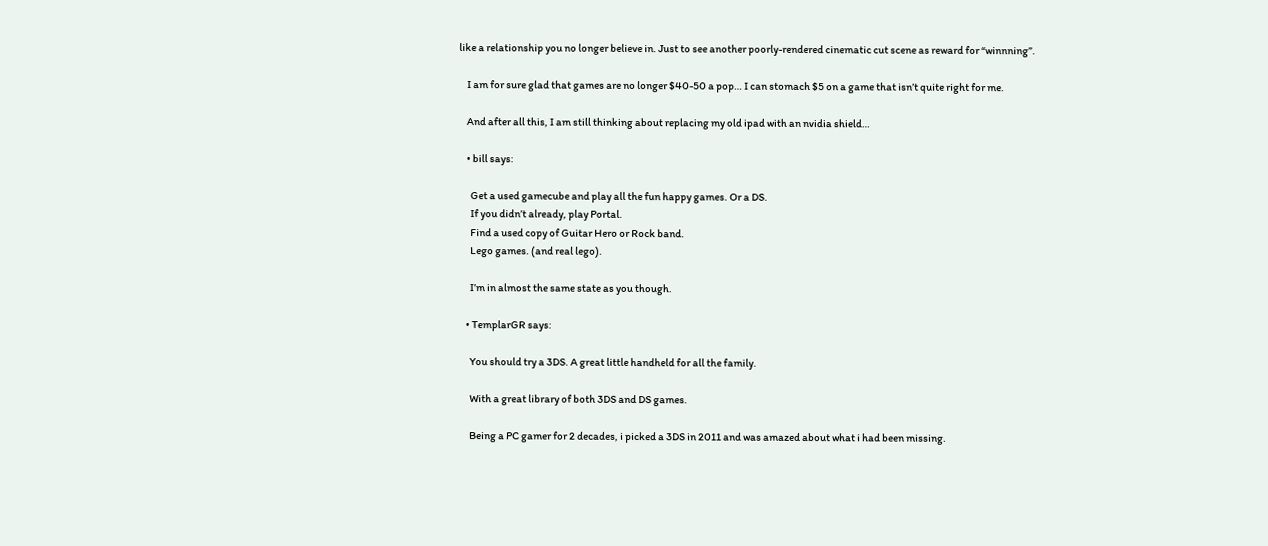like a relationship you no longer believe in. Just to see another poorly-rendered cinematic cut scene as reward for “winnning”.

    I am for sure glad that games are no longer $40-50 a pop… I can stomach $5 on a game that isn’t quite right for me.

    And after all this, I am still thinking about replacing my old ipad with an nvidia shield…

    • bill says:

      Get a used gamecube and play all the fun happy games. Or a DS.
      If you didn’t already, play Portal.
      Find a used copy of Guitar Hero or Rock band.
      Lego games. (and real lego).

      I’m in almost the same state as you though.

    • TemplarGR says:

      You should try a 3DS. A great little handheld for all the family.

      With a great library of both 3DS and DS games.

      Being a PC gamer for 2 decades, i picked a 3DS in 2011 and was amazed about what i had been missing.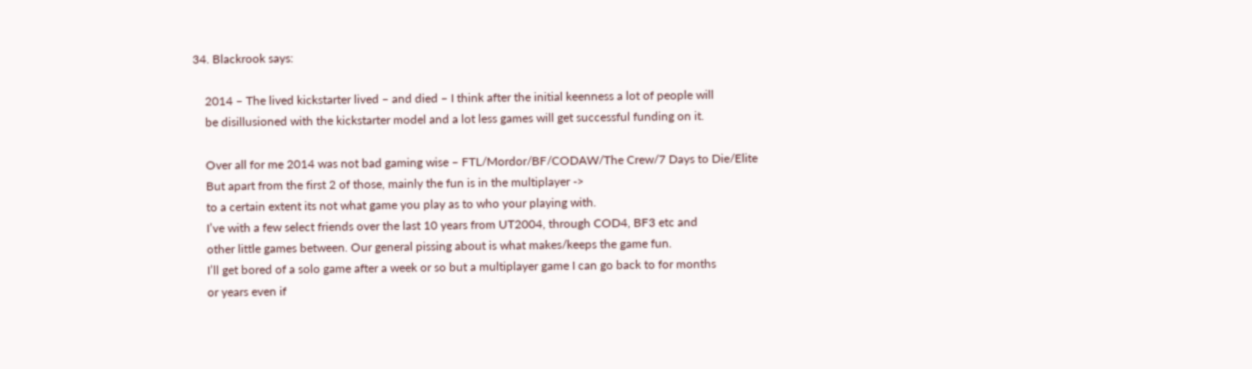34. Blackrook says:

    2014 – The lived kickstarter lived – and died – I think after the initial keenness a lot of people will
    be disillusioned with the kickstarter model and a lot less games will get successful funding on it.

    Over all for me 2014 was not bad gaming wise – FTL/Mordor/BF/CODAW/The Crew/7 Days to Die/Elite
    But apart from the first 2 of those, mainly the fun is in the multiplayer ->
    to a certain extent its not what game you play as to who your playing with.
    I’ve with a few select friends over the last 10 years from UT2004, through COD4, BF3 etc and
    other little games between. Our general pissing about is what makes/keeps the game fun.
    I’ll get bored of a solo game after a week or so but a multiplayer game I can go back to for months
    or years even if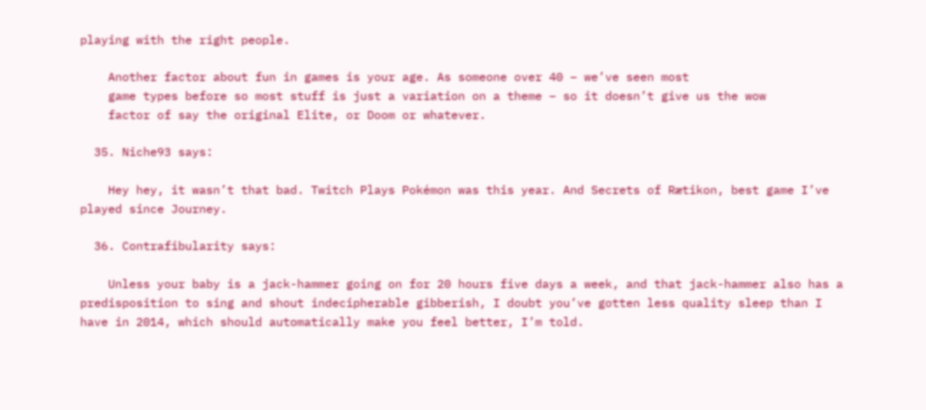playing with the right people.

    Another factor about fun in games is your age. As someone over 40 – we’ve seen most
    game types before so most stuff is just a variation on a theme – so it doesn’t give us the wow
    factor of say the original Elite, or Doom or whatever.

  35. Niche93 says:

    Hey hey, it wasn’t that bad. Twitch Plays Pokémon was this year. And Secrets of Rætikon, best game I’ve played since Journey.

  36. Contrafibularity says:

    Unless your baby is a jack-hammer going on for 20 hours five days a week, and that jack-hammer also has a predisposition to sing and shout indecipherable gibberish, I doubt you’ve gotten less quality sleep than I have in 2014, which should automatically make you feel better, I’m told.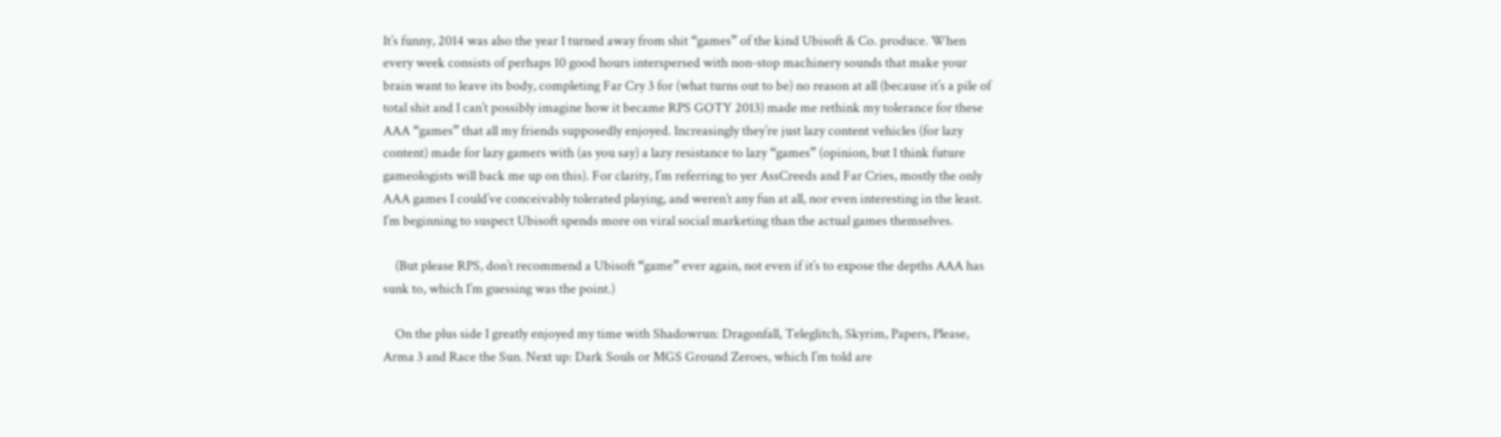It’s funny, 2014 was also the year I turned away from shit “games” of the kind Ubisoft & Co. produce. When every week consists of perhaps 10 good hours interspersed with non-stop machinery sounds that make your brain want to leave its body, completing Far Cry 3 for (what turns out to be) no reason at all (because it’s a pile of total shit and I can’t possibly imagine how it became RPS GOTY 2013) made me rethink my tolerance for these AAA “games” that all my friends supposedly enjoyed. Increasingly they’re just lazy content vehicles (for lazy content) made for lazy gamers with (as you say) a lazy resistance to lazy “games” (opinion, but I think future gameologists will back me up on this). For clarity, I’m referring to yer AssCreeds and Far Cries, mostly the only AAA games I could’ve conceivably tolerated playing, and weren’t any fun at all, nor even interesting in the least. I’m beginning to suspect Ubisoft spends more on viral social marketing than the actual games themselves.

    (But please RPS, don’t recommend a Ubisoft “game” ever again, not even if it’s to expose the depths AAA has sunk to, which I’m guessing was the point.)

    On the plus side I greatly enjoyed my time with Shadowrun: Dragonfall, Teleglitch, Skyrim, Papers, Please, Arma 3 and Race the Sun. Next up: Dark Souls or MGS Ground Zeroes, which I’m told are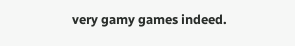very gamy games indeed.